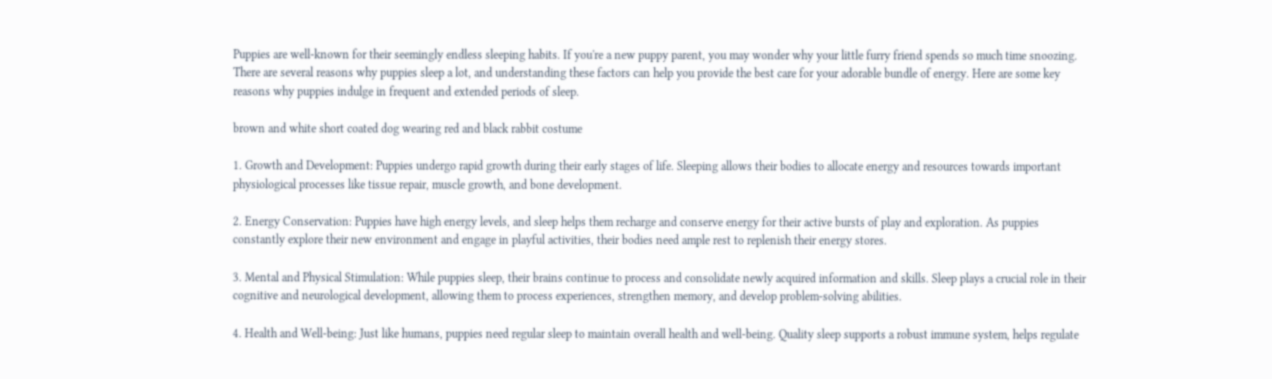Puppies are well-known for their seemingly endless sleeping habits. If you're a new puppy parent, you may wonder why your little furry friend spends so much time snoozing. There are several reasons why puppies sleep a lot, and understanding these factors can help you provide the best care for your adorable bundle of energy. Here are some key reasons why puppies indulge in frequent and extended periods of sleep.

brown and white short coated dog wearing red and black rabbit costume

1. Growth and Development: Puppies undergo rapid growth during their early stages of life. Sleeping allows their bodies to allocate energy and resources towards important physiological processes like tissue repair, muscle growth, and bone development.

2. Energy Conservation: Puppies have high energy levels, and sleep helps them recharge and conserve energy for their active bursts of play and exploration. As puppies constantly explore their new environment and engage in playful activities, their bodies need ample rest to replenish their energy stores.

3. Mental and Physical Stimulation: While puppies sleep, their brains continue to process and consolidate newly acquired information and skills. Sleep plays a crucial role in their cognitive and neurological development, allowing them to process experiences, strengthen memory, and develop problem-solving abilities.

4. Health and Well-being: Just like humans, puppies need regular sleep to maintain overall health and well-being. Quality sleep supports a robust immune system, helps regulate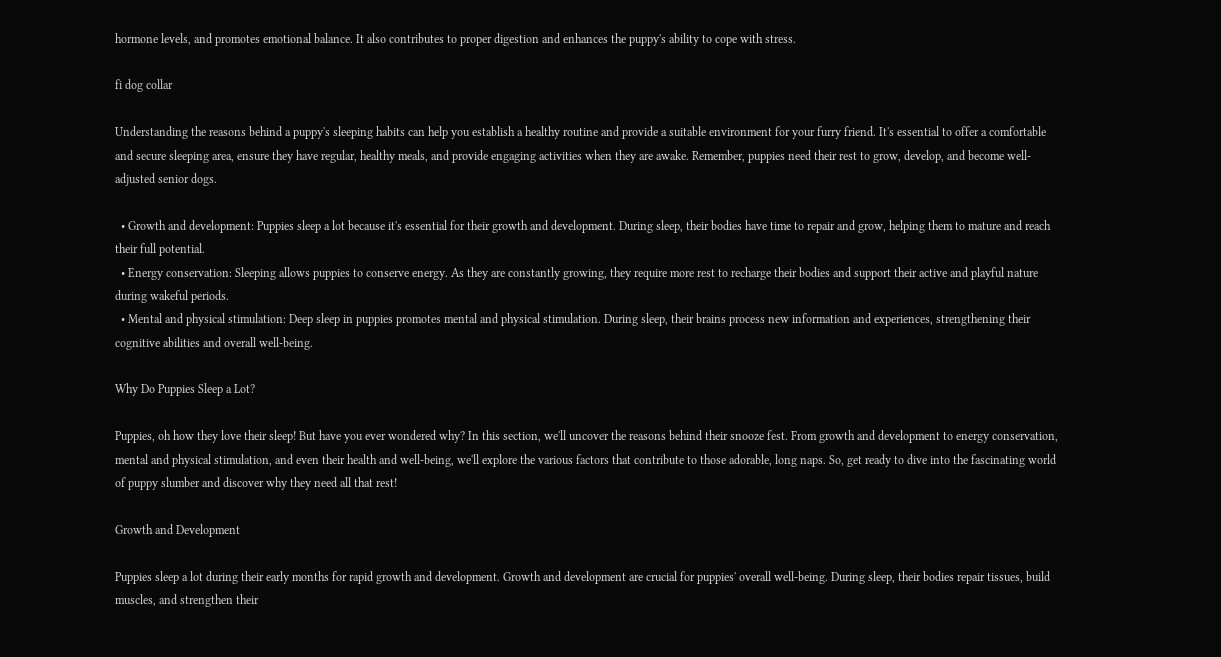hormone levels, and promotes emotional balance. It also contributes to proper digestion and enhances the puppy's ability to cope with stress.

fi dog collar

Understanding the reasons behind a puppy's sleeping habits can help you establish a healthy routine and provide a suitable environment for your furry friend. It's essential to offer a comfortable and secure sleeping area, ensure they have regular, healthy meals, and provide engaging activities when they are awake. Remember, puppies need their rest to grow, develop, and become well-adjusted senior dogs.

  • Growth and development: Puppies sleep a lot because it's essential for their growth and development. During sleep, their bodies have time to repair and grow, helping them to mature and reach their full potential.
  • Energy conservation: Sleeping allows puppies to conserve energy. As they are constantly growing, they require more rest to recharge their bodies and support their active and playful nature during wakeful periods.
  • Mental and physical stimulation: Deep sleep in puppies promotes mental and physical stimulation. During sleep, their brains process new information and experiences, strengthening their cognitive abilities and overall well-being.

Why Do Puppies Sleep a Lot?

Puppies, oh how they love their sleep! But have you ever wondered why? In this section, we'll uncover the reasons behind their snooze fest. From growth and development to energy conservation, mental and physical stimulation, and even their health and well-being, we'll explore the various factors that contribute to those adorable, long naps. So, get ready to dive into the fascinating world of puppy slumber and discover why they need all that rest!

Growth and Development

Puppies sleep a lot during their early months for rapid growth and development. Growth and development are crucial for puppies' overall well-being. During sleep, their bodies repair tissues, build muscles, and strengthen their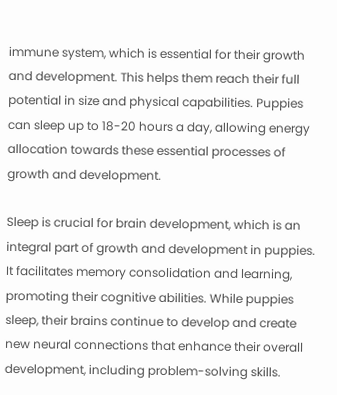immune system, which is essential for their growth and development. This helps them reach their full potential in size and physical capabilities. Puppies can sleep up to 18-20 hours a day, allowing energy allocation towards these essential processes of growth and development.

Sleep is crucial for brain development, which is an integral part of growth and development in puppies. It facilitates memory consolidation and learning, promoting their cognitive abilities. While puppies sleep, their brains continue to develop and create new neural connections that enhance their overall development, including problem-solving skills.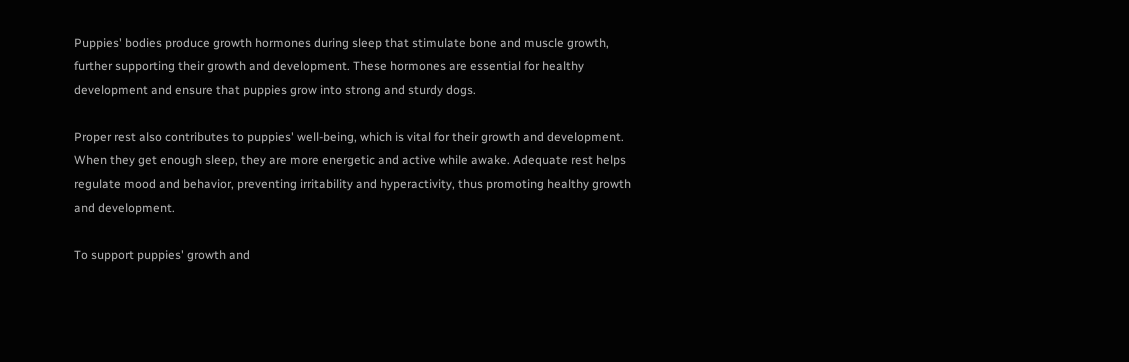Puppies' bodies produce growth hormones during sleep that stimulate bone and muscle growth, further supporting their growth and development. These hormones are essential for healthy development and ensure that puppies grow into strong and sturdy dogs.

Proper rest also contributes to puppies' well-being, which is vital for their growth and development. When they get enough sleep, they are more energetic and active while awake. Adequate rest helps regulate mood and behavior, preventing irritability and hyperactivity, thus promoting healthy growth and development.

To support puppies' growth and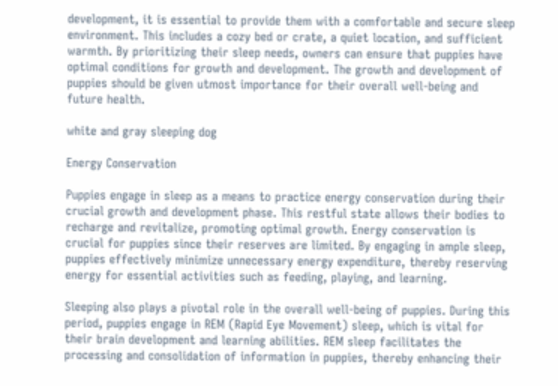development, it is essential to provide them with a comfortable and secure sleep environment. This includes a cozy bed or crate, a quiet location, and sufficient warmth. By prioritizing their sleep needs, owners can ensure that puppies have optimal conditions for growth and development. The growth and development of puppies should be given utmost importance for their overall well-being and future health.

white and gray sleeping dog

Energy Conservation

Puppies engage in sleep as a means to practice energy conservation during their crucial growth and development phase. This restful state allows their bodies to recharge and revitalize, promoting optimal growth. Energy conservation is crucial for puppies since their reserves are limited. By engaging in ample sleep, puppies effectively minimize unnecessary energy expenditure, thereby reserving energy for essential activities such as feeding, playing, and learning.

Sleeping also plays a pivotal role in the overall well-being of puppies. During this period, puppies engage in REM (Rapid Eye Movement) sleep, which is vital for their brain development and learning abilities. REM sleep facilitates the processing and consolidation of information in puppies, thereby enhancing their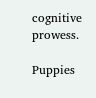cognitive prowess.

Puppies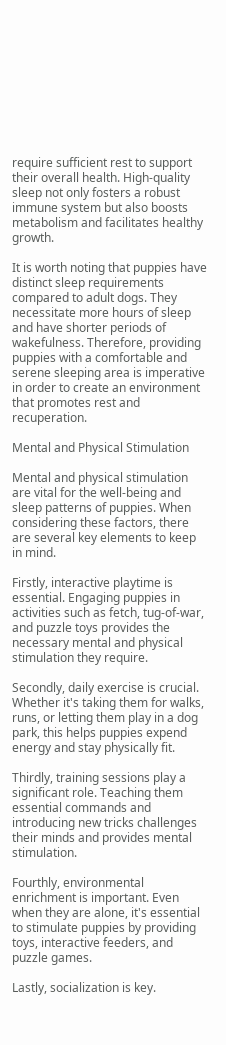require sufficient rest to support their overall health. High-quality sleep not only fosters a robust immune system but also boosts metabolism and facilitates healthy growth.

It is worth noting that puppies have distinct sleep requirements compared to adult dogs. They necessitate more hours of sleep and have shorter periods of wakefulness. Therefore, providing puppies with a comfortable and serene sleeping area is imperative in order to create an environment that promotes rest and recuperation.

Mental and Physical Stimulation

Mental and physical stimulation are vital for the well-being and sleep patterns of puppies. When considering these factors, there are several key elements to keep in mind.

Firstly, interactive playtime is essential. Engaging puppies in activities such as fetch, tug-of-war, and puzzle toys provides the necessary mental and physical stimulation they require.

Secondly, daily exercise is crucial. Whether it's taking them for walks, runs, or letting them play in a dog park, this helps puppies expend energy and stay physically fit.

Thirdly, training sessions play a significant role. Teaching them essential commands and introducing new tricks challenges their minds and provides mental stimulation.

Fourthly, environmental enrichment is important. Even when they are alone, it's essential to stimulate puppies by providing toys, interactive feeders, and puzzle games.

Lastly, socialization is key.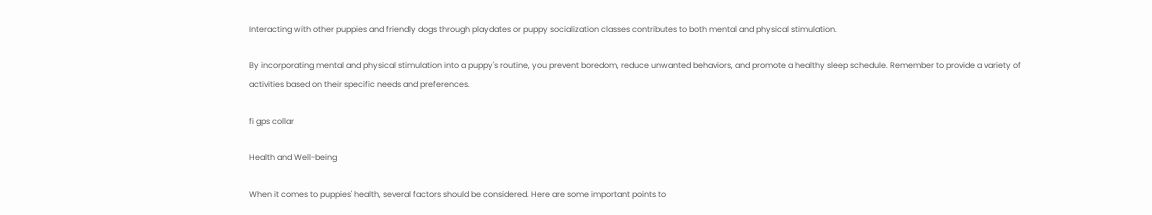Interacting with other puppies and friendly dogs through playdates or puppy socialization classes contributes to both mental and physical stimulation.

By incorporating mental and physical stimulation into a puppy's routine, you prevent boredom, reduce unwanted behaviors, and promote a healthy sleep schedule. Remember to provide a variety of activities based on their specific needs and preferences.

fi gps collar

Health and Well-being

When it comes to puppies' health, several factors should be considered. Here are some important points to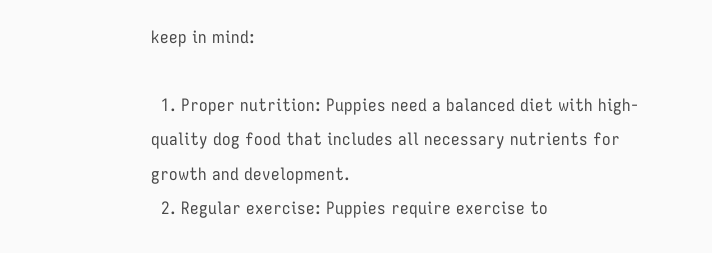keep in mind:

  1. Proper nutrition: Puppies need a balanced diet with high-quality dog food that includes all necessary nutrients for growth and development.
  2. Regular exercise: Puppies require exercise to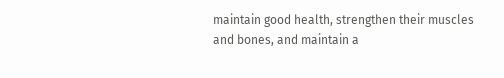maintain good health, strengthen their muscles and bones, and maintain a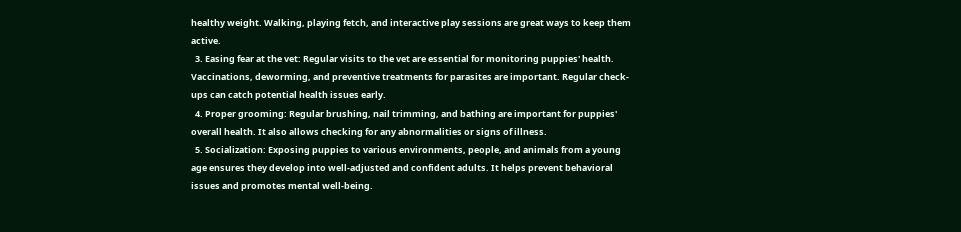healthy weight. Walking, playing fetch, and interactive play sessions are great ways to keep them active.
  3. Easing fear at the vet: Regular visits to the vet are essential for monitoring puppies' health. Vaccinations, deworming, and preventive treatments for parasites are important. Regular check-ups can catch potential health issues early.
  4. Proper grooming: Regular brushing, nail trimming, and bathing are important for puppies' overall health. It also allows checking for any abnormalities or signs of illness.
  5. Socialization: Exposing puppies to various environments, people, and animals from a young age ensures they develop into well-adjusted and confident adults. It helps prevent behavioral issues and promotes mental well-being.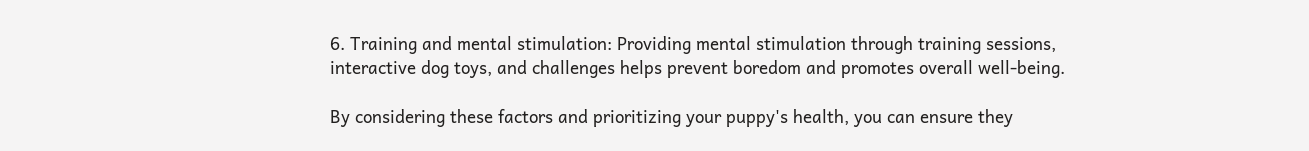6. Training and mental stimulation: Providing mental stimulation through training sessions, interactive dog toys, and challenges helps prevent boredom and promotes overall well-being.

By considering these factors and prioritizing your puppy's health, you can ensure they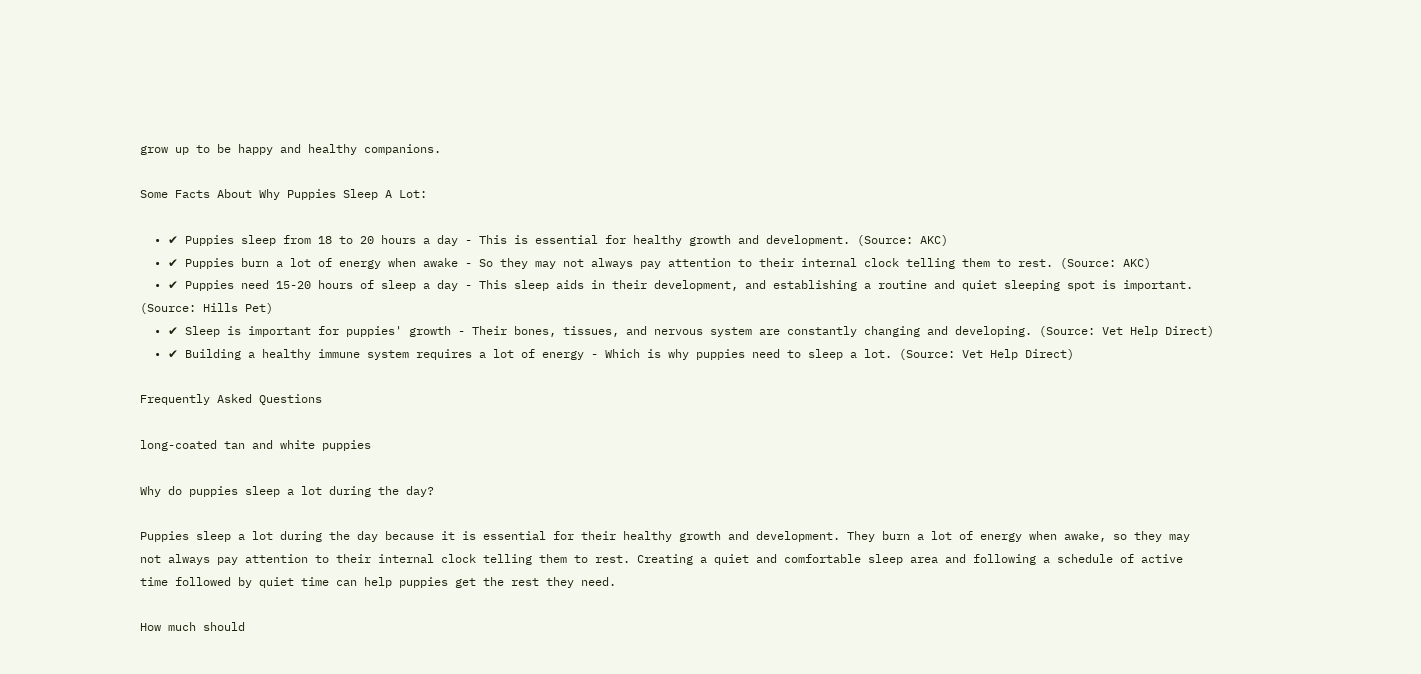grow up to be happy and healthy companions.

Some Facts About Why Puppies Sleep A Lot:

  • ✔ Puppies sleep from 18 to 20 hours a day - This is essential for healthy growth and development. (Source: AKC)
  • ✔ Puppies burn a lot of energy when awake - So they may not always pay attention to their internal clock telling them to rest. (Source: AKC)
  • ✔ Puppies need 15-20 hours of sleep a day - This sleep aids in their development, and establishing a routine and quiet sleeping spot is important. (Source: Hills Pet)
  • ✔ Sleep is important for puppies' growth - Their bones, tissues, and nervous system are constantly changing and developing. (Source: Vet Help Direct)
  • ✔ Building a healthy immune system requires a lot of energy - Which is why puppies need to sleep a lot. (Source: Vet Help Direct)

Frequently Asked Questions

long-coated tan and white puppies

Why do puppies sleep a lot during the day?

Puppies sleep a lot during the day because it is essential for their healthy growth and development. They burn a lot of energy when awake, so they may not always pay attention to their internal clock telling them to rest. Creating a quiet and comfortable sleep area and following a schedule of active time followed by quiet time can help puppies get the rest they need.

How much should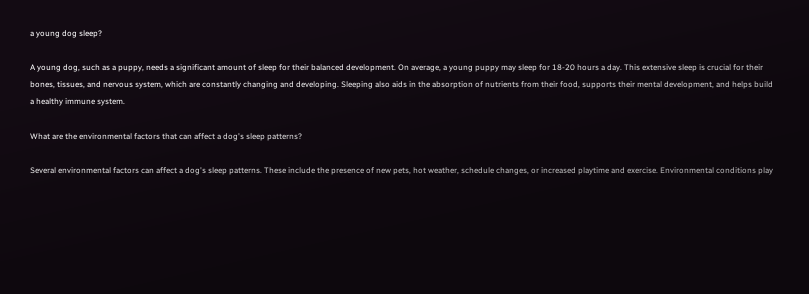a young dog sleep?

A young dog, such as a puppy, needs a significant amount of sleep for their balanced development. On average, a young puppy may sleep for 18-20 hours a day. This extensive sleep is crucial for their bones, tissues, and nervous system, which are constantly changing and developing. Sleeping also aids in the absorption of nutrients from their food, supports their mental development, and helps build a healthy immune system.

What are the environmental factors that can affect a dog's sleep patterns?

Several environmental factors can affect a dog's sleep patterns. These include the presence of new pets, hot weather, schedule changes, or increased playtime and exercise. Environmental conditions play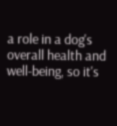a role in a dog's overall health and well-being, so it's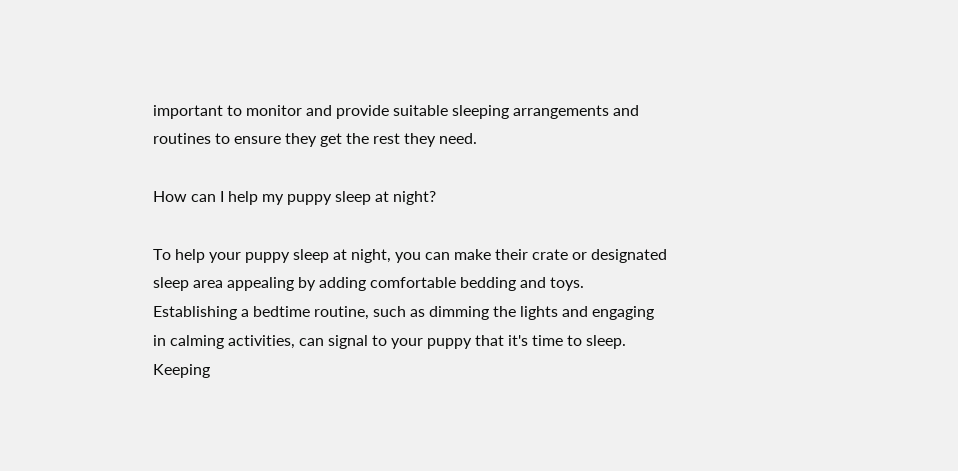important to monitor and provide suitable sleeping arrangements and routines to ensure they get the rest they need.

How can I help my puppy sleep at night?

To help your puppy sleep at night, you can make their crate or designated sleep area appealing by adding comfortable bedding and toys. Establishing a bedtime routine, such as dimming the lights and engaging in calming activities, can signal to your puppy that it's time to sleep. Keeping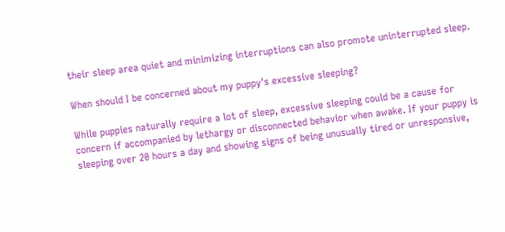their sleep area quiet and minimizing interruptions can also promote uninterrupted sleep.

When should I be concerned about my puppy's excessive sleeping?

While puppies naturally require a lot of sleep, excessive sleeping could be a cause for concern if accompanied by lethargy or disconnected behavior when awake. If your puppy is sleeping over 20 hours a day and showing signs of being unusually tired or unresponsive,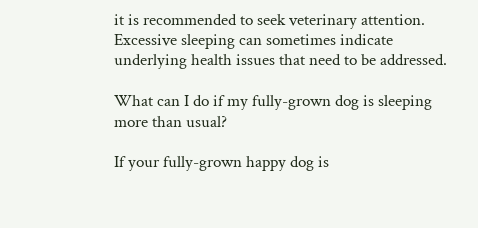it is recommended to seek veterinary attention. Excessive sleeping can sometimes indicate underlying health issues that need to be addressed.

What can I do if my fully-grown dog is sleeping more than usual?

If your fully-grown happy dog is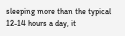sleeping more than the typical 12-14 hours a day, it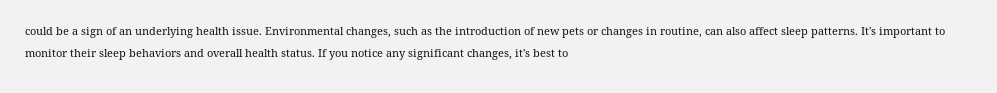could be a sign of an underlying health issue. Environmental changes, such as the introduction of new pets or changes in routine, can also affect sleep patterns. It's important to monitor their sleep behaviors and overall health status. If you notice any significant changes, it's best to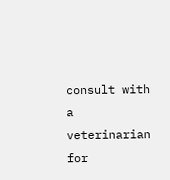consult with a veterinarian for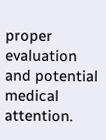proper evaluation and potential medical attention.